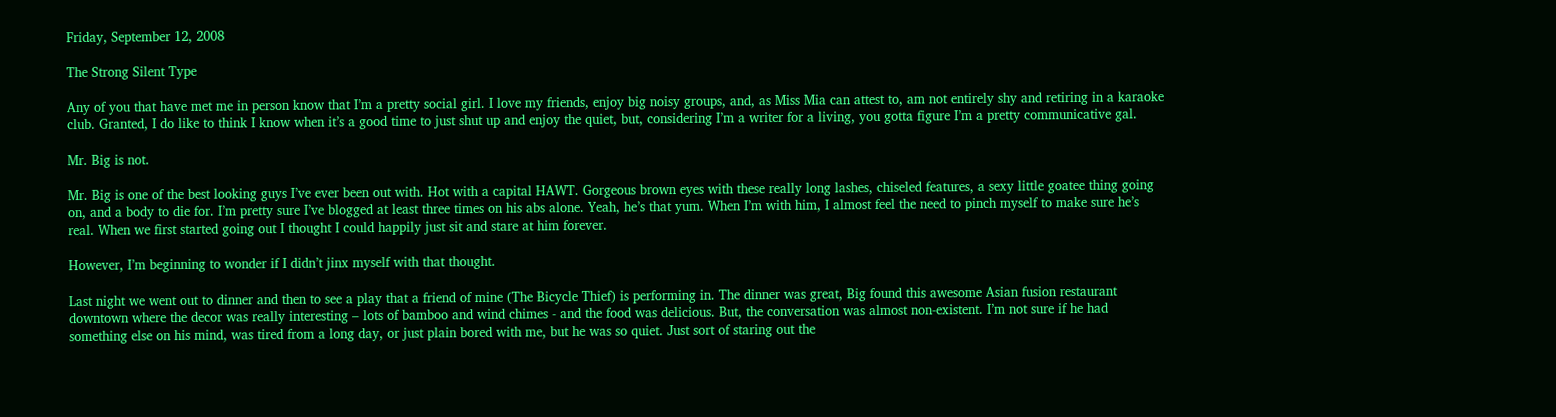Friday, September 12, 2008

The Strong Silent Type

Any of you that have met me in person know that I’m a pretty social girl. I love my friends, enjoy big noisy groups, and, as Miss Mia can attest to, am not entirely shy and retiring in a karaoke club. Granted, I do like to think I know when it’s a good time to just shut up and enjoy the quiet, but, considering I’m a writer for a living, you gotta figure I’m a pretty communicative gal.

Mr. Big is not.

Mr. Big is one of the best looking guys I’ve ever been out with. Hot with a capital HAWT. Gorgeous brown eyes with these really long lashes, chiseled features, a sexy little goatee thing going on, and a body to die for. I’m pretty sure I’ve blogged at least three times on his abs alone. Yeah, he’s that yum. When I’m with him, I almost feel the need to pinch myself to make sure he’s real. When we first started going out I thought I could happily just sit and stare at him forever.

However, I’m beginning to wonder if I didn’t jinx myself with that thought.

Last night we went out to dinner and then to see a play that a friend of mine (The Bicycle Thief) is performing in. The dinner was great, Big found this awesome Asian fusion restaurant downtown where the decor was really interesting – lots of bamboo and wind chimes - and the food was delicious. But, the conversation was almost non-existent. I’m not sure if he had something else on his mind, was tired from a long day, or just plain bored with me, but he was so quiet. Just sort of staring out the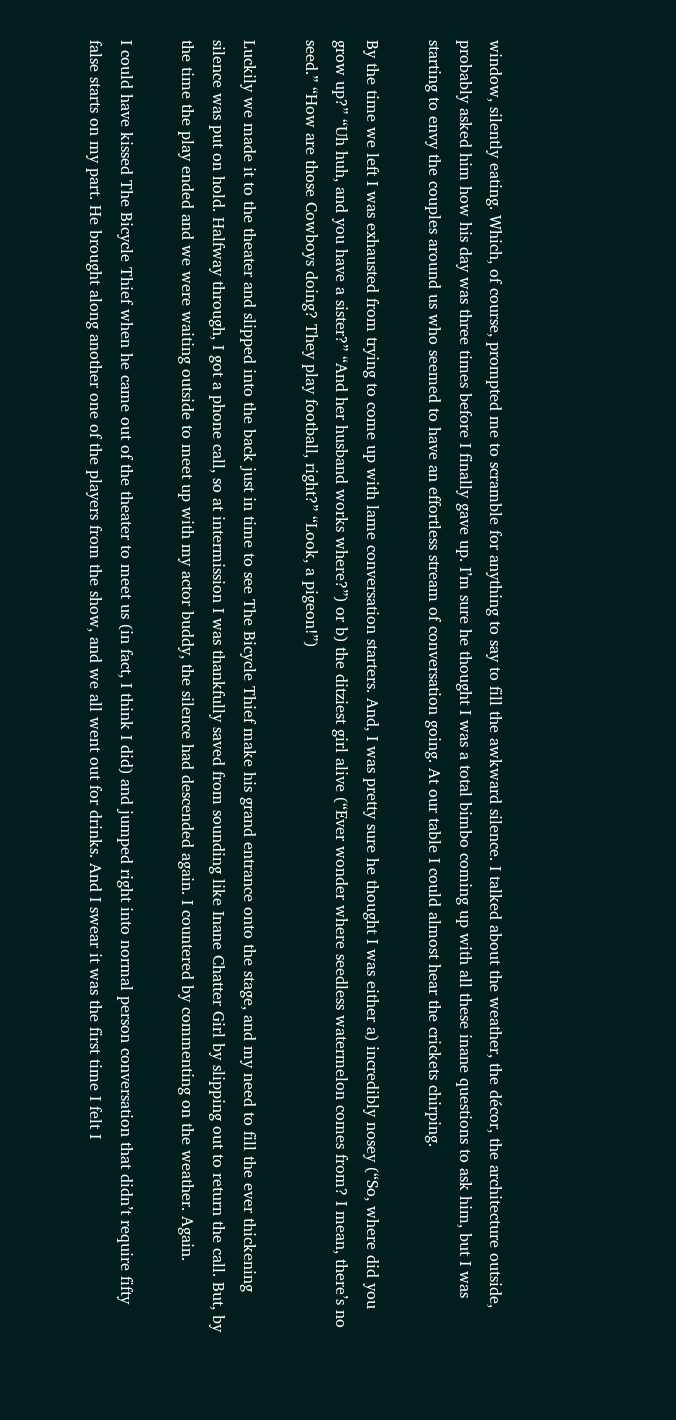window, silently eating. Which, of course, prompted me to scramble for anything to say to fill the awkward silence. I talked about the weather, the décor, the architecture outside, probably asked him how his day was three times before I finally gave up. I’m sure he thought I was a total bimbo coming up with all these inane questions to ask him, but I was starting to envy the couples around us who seemed to have an effortless stream of conversation going. At our table I could almost hear the crickets chirping.

By the time we left I was exhausted from trying to come up with lame conversation starters. And, I was pretty sure he thought I was either a) incredibly nosey (“So, where did you grow up?” “Uh huh, and you have a sister?” “And her husband works where?”) or b) the ditziest girl alive (“Ever wonder where seedless watermelon comes from? I mean, there’s no seed.” “How are those Cowboys doing? They play football, right?” “Look, a pigeon!”)

Luckily we made it to the theater and slipped into the back just in time to see The Bicycle Thief make his grand entrance onto the stage, and my need to fill the ever thickening silence was put on hold. Halfway through, I got a phone call, so at intermission I was thankfully saved from sounding like Inane Chatter Girl by slipping out to return the call. But, by the time the play ended and we were waiting outside to meet up with my actor buddy, the silence had descended again. I countered by commenting on the weather. Again.

I could have kissed The Bicycle Thief when he came out of the theater to meet us (in fact, I think I did) and jumped right into normal person conversation that didn’t require fifty false starts on my part. He brought along another one of the players from the show, and we all went out for drinks. And I swear it was the first time I felt I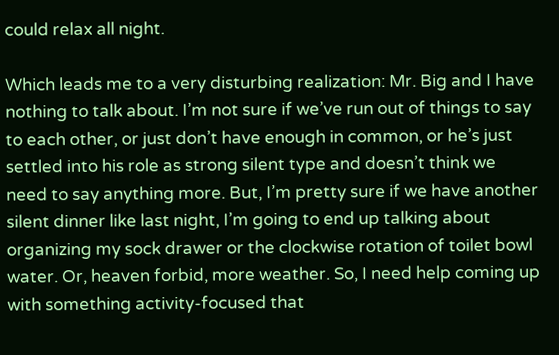could relax all night.

Which leads me to a very disturbing realization: Mr. Big and I have nothing to talk about. I’m not sure if we’ve run out of things to say to each other, or just don’t have enough in common, or he’s just settled into his role as strong silent type and doesn’t think we need to say anything more. But, I’m pretty sure if we have another silent dinner like last night, I’m going to end up talking about organizing my sock drawer or the clockwise rotation of toilet bowl water. Or, heaven forbid, more weather. So, I need help coming up with something activity-focused that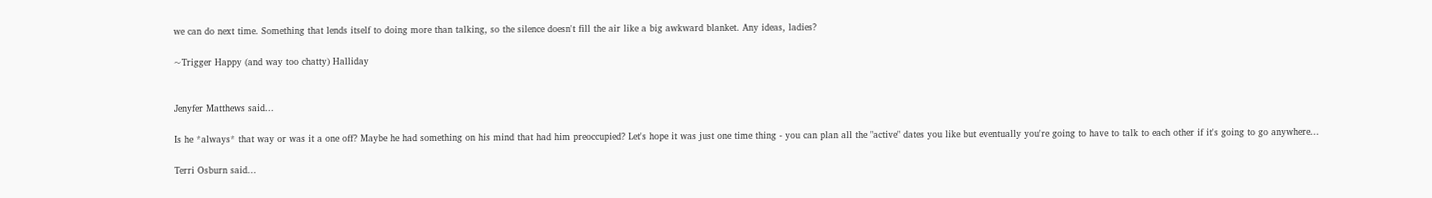we can do next time. Something that lends itself to doing more than talking, so the silence doesn't fill the air like a big awkward blanket. Any ideas, ladies?

~Trigger Happy (and way too chatty) Halliday


Jenyfer Matthews said...

Is he *always* that way or was it a one off? Maybe he had something on his mind that had him preoccupied? Let's hope it was just one time thing - you can plan all the "active" dates you like but eventually you're going to have to talk to each other if it's going to go anywhere...

Terri Osburn said...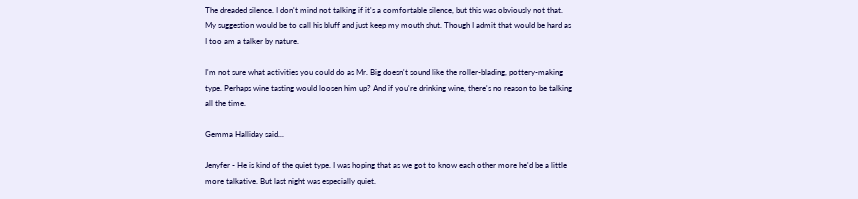The dreaded silence. I don't mind not talking if it's a comfortable silence, but this was obviously not that. My suggestion would be to call his bluff and just keep my mouth shut. Though I admit that would be hard as I too am a talker by nature.

I'm not sure what activities you could do as Mr. Big doesn't sound like the roller-blading, pottery-making type. Perhaps wine tasting would loosen him up? And if you're drinking wine, there's no reason to be talking all the time.

Gemma Halliday said...

Jenyfer - He is kind of the quiet type. I was hoping that as we got to know each other more he'd be a little more talkative. But last night was especially quiet.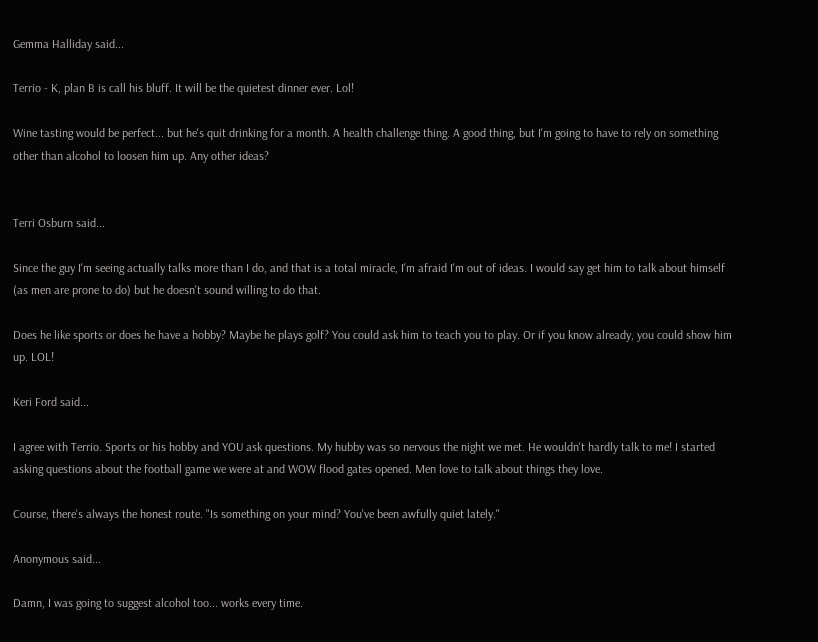Gemma Halliday said...

Terrio - K, plan B is call his bluff. It will be the quietest dinner ever. Lol!

Wine tasting would be perfect... but he's quit drinking for a month. A health challenge thing. A good thing, but I'm going to have to rely on something other than alcohol to loosen him up. Any other ideas?


Terri Osburn said...

Since the guy I'm seeing actually talks more than I do, and that is a total miracle, I'm afraid I'm out of ideas. I would say get him to talk about himself (as men are prone to do) but he doesn't sound willing to do that.

Does he like sports or does he have a hobby? Maybe he plays golf? You could ask him to teach you to play. Or if you know already, you could show him up. LOL!

Keri Ford said...

I agree with Terrio. Sports or his hobby and YOU ask questions. My hubby was so nervous the night we met. He wouldn't hardly talk to me! I started asking questions about the football game we were at and WOW flood gates opened. Men love to talk about things they love.

Course, there's always the honest route. "Is something on your mind? You've been awfully quiet lately."

Anonymous said...

Damn, I was going to suggest alcohol too... works every time.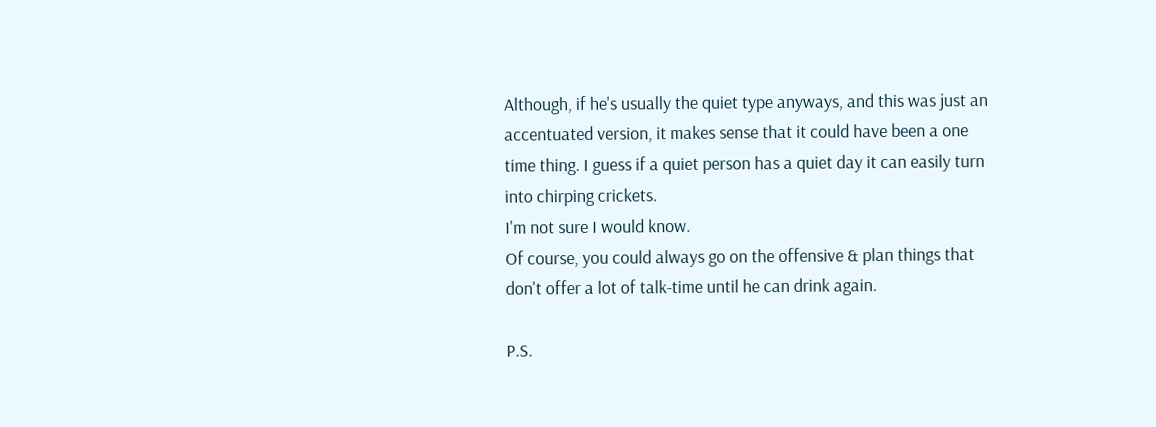Although, if he's usually the quiet type anyways, and this was just an accentuated version, it makes sense that it could have been a one time thing. I guess if a quiet person has a quiet day it can easily turn into chirping crickets.
I'm not sure I would know.
Of course, you could always go on the offensive & plan things that don't offer a lot of talk-time until he can drink again.

P.S.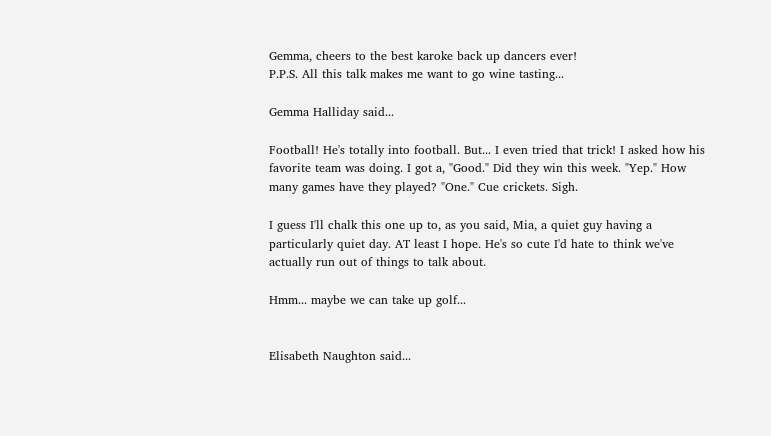Gemma, cheers to the best karoke back up dancers ever!
P.P.S. All this talk makes me want to go wine tasting...

Gemma Halliday said...

Football! He's totally into football. But... I even tried that trick! I asked how his favorite team was doing. I got a, "Good." Did they win this week. "Yep." How many games have they played? "One." Cue crickets. Sigh.

I guess I'll chalk this one up to, as you said, Mia, a quiet guy having a particularly quiet day. AT least I hope. He's so cute I'd hate to think we've actually run out of things to talk about.

Hmm... maybe we can take up golf...


Elisabeth Naughton said...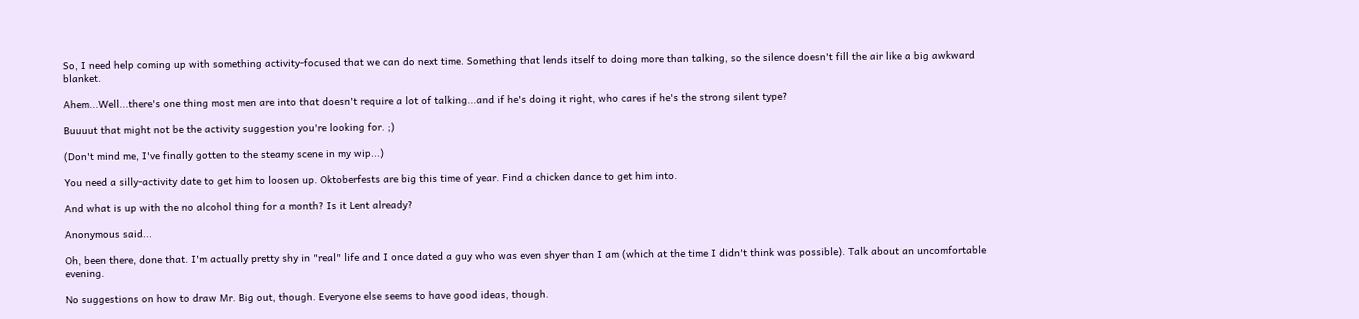So, I need help coming up with something activity-focused that we can do next time. Something that lends itself to doing more than talking, so the silence doesn't fill the air like a big awkward blanket.

Ahem...Well...there's one thing most men are into that doesn't require a lot of talking...and if he's doing it right, who cares if he's the strong silent type?

Buuuut that might not be the activity suggestion you're looking for. ;)

(Don't mind me, I've finally gotten to the steamy scene in my wip...)

You need a silly-activity date to get him to loosen up. Oktoberfests are big this time of year. Find a chicken dance to get him into.

And what is up with the no alcohol thing for a month? Is it Lent already?

Anonymous said...

Oh, been there, done that. I'm actually pretty shy in "real" life and I once dated a guy who was even shyer than I am (which at the time I didn't think was possible). Talk about an uncomfortable evening.

No suggestions on how to draw Mr. Big out, though. Everyone else seems to have good ideas, though.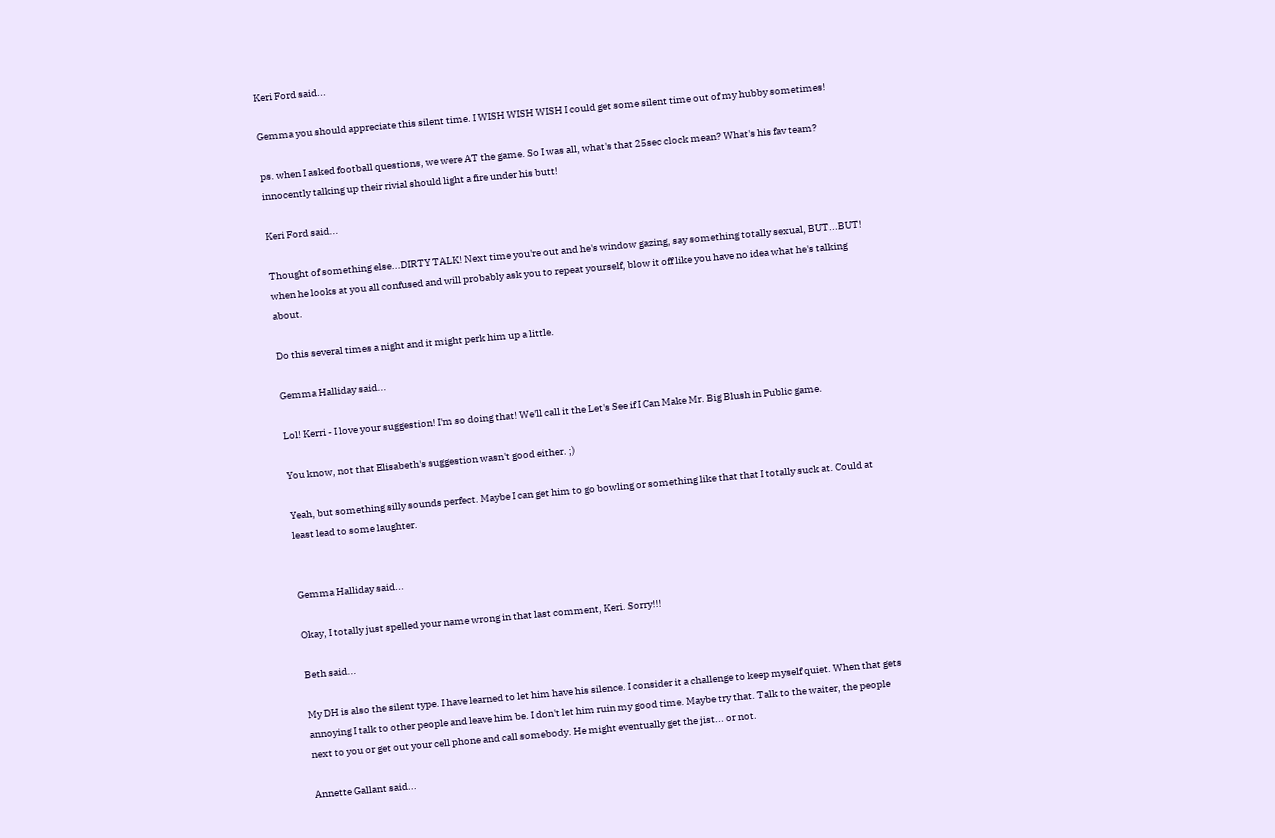Keri Ford said...

Gemma you should appreciate this silent time. I WISH WISH WISH I could get some silent time out of my hubby sometimes!

ps. when I asked football questions, we were AT the game. So I was all, what's that 25sec clock mean? What's his fav team? innocently talking up their rivial should light a fire under his butt!

Keri Ford said...

Thought of something else...DIRTY TALK! Next time you're out and he's window gazing, say something totally sexual, BUT...BUT! when he looks at you all confused and will probably ask you to repeat yourself, blow it off like you have no idea what he's talking about.

Do this several times a night and it might perk him up a little.

Gemma Halliday said...

Lol! Kerri - I love your suggestion! I'm so doing that! We'll call it the Let's See if I Can Make Mr. Big Blush in Public game.

You know, not that Elisabeth's suggestion wasn't good either. ;)

Yeah, but something silly sounds perfect. Maybe I can get him to go bowling or something like that that I totally suck at. Could at least lead to some laughter.


Gemma Halliday said...

Okay, I totally just spelled your name wrong in that last comment, Keri. Sorry!!!

Beth said...

My DH is also the silent type. I have learned to let him have his silence. I consider it a challenge to keep myself quiet. When that gets annoying I talk to other people and leave him be. I don't let him ruin my good time. Maybe try that. Talk to the waiter, the people next to you or get out your cell phone and call somebody. He might eventually get the jist... or not.

Annette Gallant said...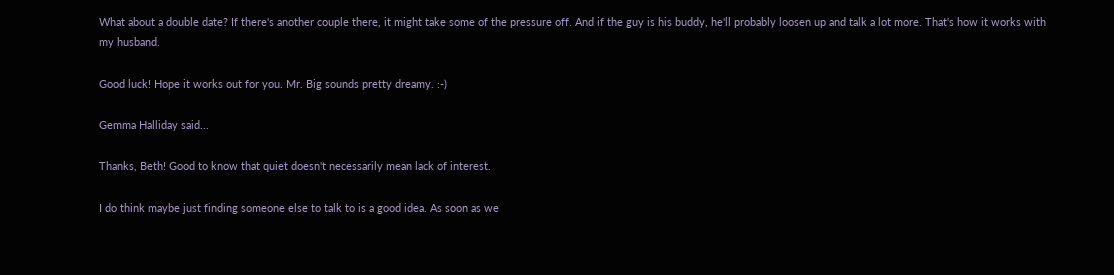What about a double date? If there's another couple there, it might take some of the pressure off. And if the guy is his buddy, he'll probably loosen up and talk a lot more. That's how it works with my husband.

Good luck! Hope it works out for you. Mr. Big sounds pretty dreamy. :-)

Gemma Halliday said...

Thanks, Beth! Good to know that quiet doesn't necessarily mean lack of interest.

I do think maybe just finding someone else to talk to is a good idea. As soon as we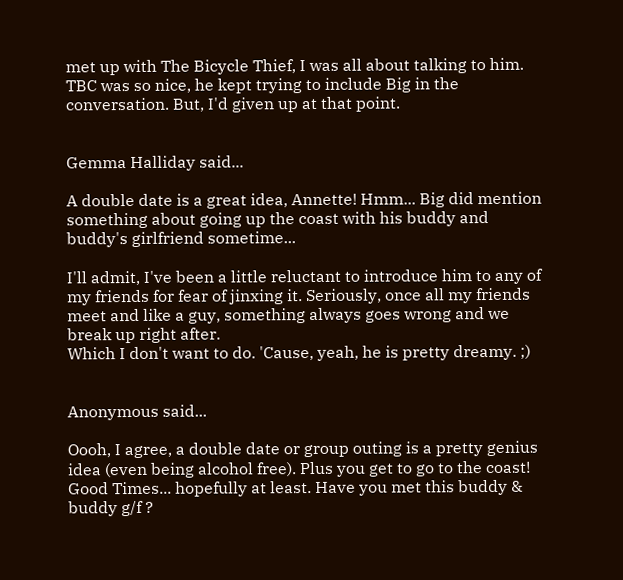met up with The Bicycle Thief, I was all about talking to him. TBC was so nice, he kept trying to include Big in the conversation. But, I'd given up at that point.


Gemma Halliday said...

A double date is a great idea, Annette! Hmm... Big did mention something about going up the coast with his buddy and buddy's girlfriend sometime...

I'll admit, I've been a little reluctant to introduce him to any of my friends for fear of jinxing it. Seriously, once all my friends meet and like a guy, something always goes wrong and we break up right after.
Which I don't want to do. 'Cause, yeah, he is pretty dreamy. ;)


Anonymous said...

Oooh, I agree, a double date or group outing is a pretty genius idea (even being alcohol free). Plus you get to go to the coast! Good Times... hopefully at least. Have you met this buddy & buddy g/f ?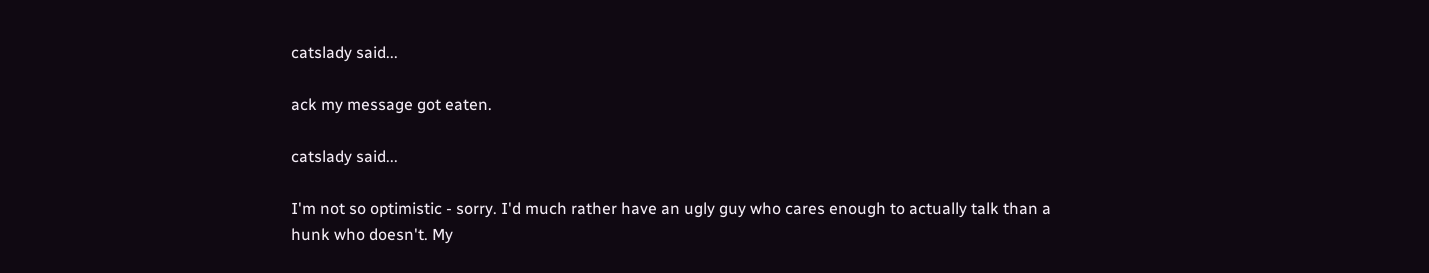catslady said...

ack my message got eaten.

catslady said...

I'm not so optimistic - sorry. I'd much rather have an ugly guy who cares enough to actually talk than a hunk who doesn't. My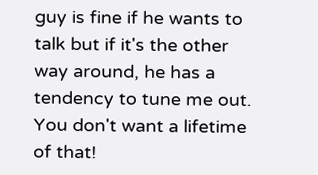guy is fine if he wants to talk but if it's the other way around, he has a tendency to tune me out. You don't want a lifetime of that!